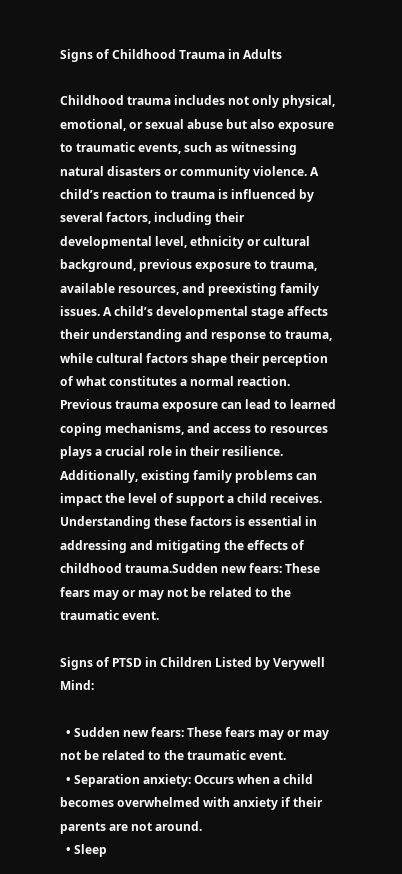Signs of Childhood Trauma in Adults

Childhood trauma includes not only physical, emotional, or sexual abuse but also exposure to traumatic events, such as witnessing natural disasters or community violence. A child’s reaction to trauma is influenced by several factors, including their developmental level, ethnicity or cultural background, previous exposure to trauma, available resources, and preexisting family issues. A child’s developmental stage affects their understanding and response to trauma, while cultural factors shape their perception of what constitutes a normal reaction. Previous trauma exposure can lead to learned coping mechanisms, and access to resources plays a crucial role in their resilience. Additionally, existing family problems can impact the level of support a child receives. Understanding these factors is essential in addressing and mitigating the effects of childhood trauma.Sudden new fears: These fears may or may not be related to the traumatic event.

Signs of PTSD in Children Listed by Verywell Mind:

  • Sudden new fears: These fears may or may not be related to the traumatic event.
  • Separation anxiety: Occurs when a child becomes overwhelmed with anxiety if their parents are not around.
  • Sleep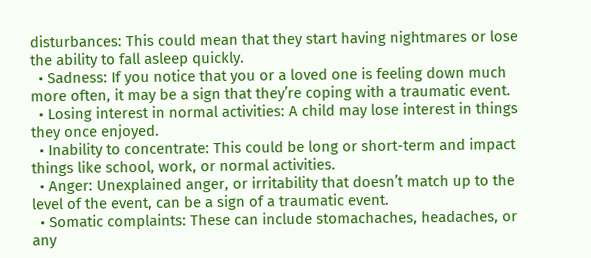disturbances: This could mean that they start having nightmares or lose the ability to fall asleep quickly.
  • Sadness: If you notice that you or a loved one is feeling down much more often, it may be a sign that they’re coping with a traumatic event.
  • Losing interest in normal activities: A child may lose interest in things they once enjoyed.
  • Inability to concentrate: This could be long or short-term and impact things like school, work, or normal activities.
  • Anger: Unexplained anger, or irritability that doesn’t match up to the level of the event, can be a sign of a traumatic event.
  • Somatic complaints: These can include stomachaches, headaches, or any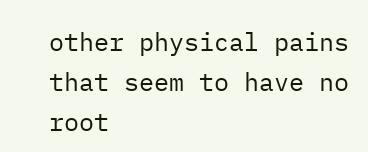other physical pains that seem to have no root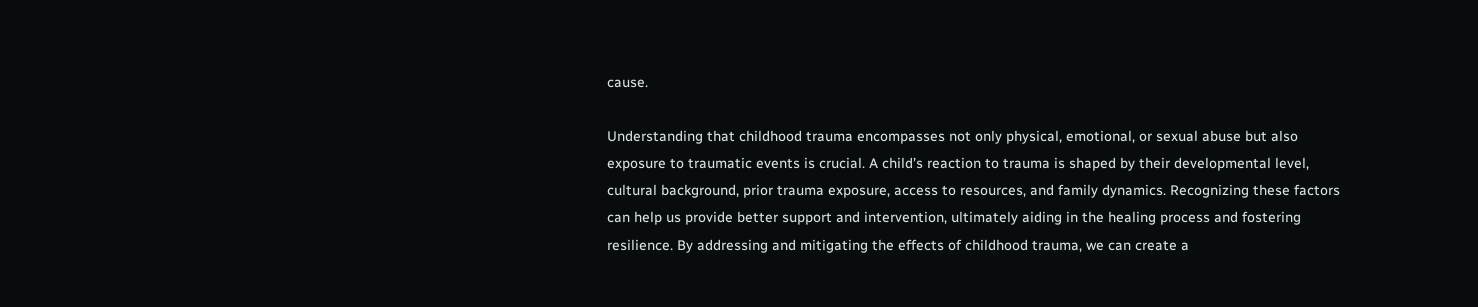cause.

Understanding that childhood trauma encompasses not only physical, emotional, or sexual abuse but also exposure to traumatic events is crucial. A child’s reaction to trauma is shaped by their developmental level, cultural background, prior trauma exposure, access to resources, and family dynamics. Recognizing these factors can help us provide better support and intervention, ultimately aiding in the healing process and fostering resilience. By addressing and mitigating the effects of childhood trauma, we can create a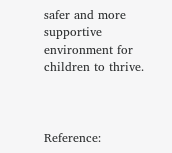safer and more supportive environment for children to thrive.



Reference: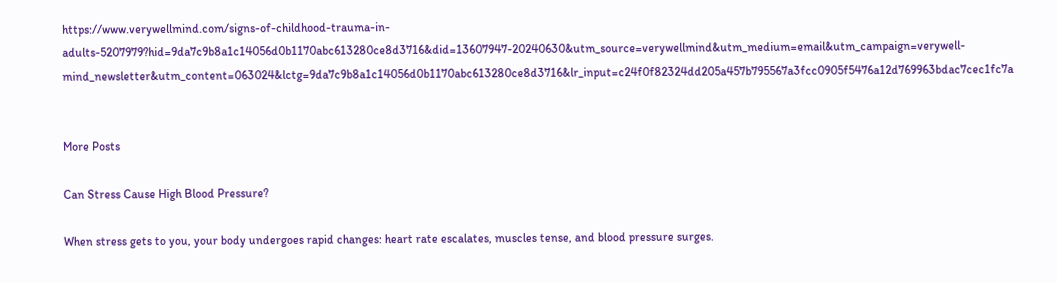https://www.verywellmind.com/signs-of-childhood-trauma-in-adults-5207979?hid=9da7c9b8a1c14056d0b1170abc613280ce8d3716&did=13607947-20240630&utm_source=verywellmind&utm_medium=email&utm_campaign=verywell-mind_newsletter&utm_content=063024&lctg=9da7c9b8a1c14056d0b1170abc613280ce8d3716&lr_input=c24f0f82324dd205a457b795567a3fcc0905f5476a12d769963bdac7cec1fc7a


More Posts

Can Stress Cause High Blood Pressure?

When stress gets to you, your body undergoes rapid changes: heart rate escalates, muscles tense, and blood pressure surges.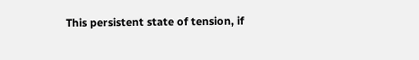This persistent state of tension, if